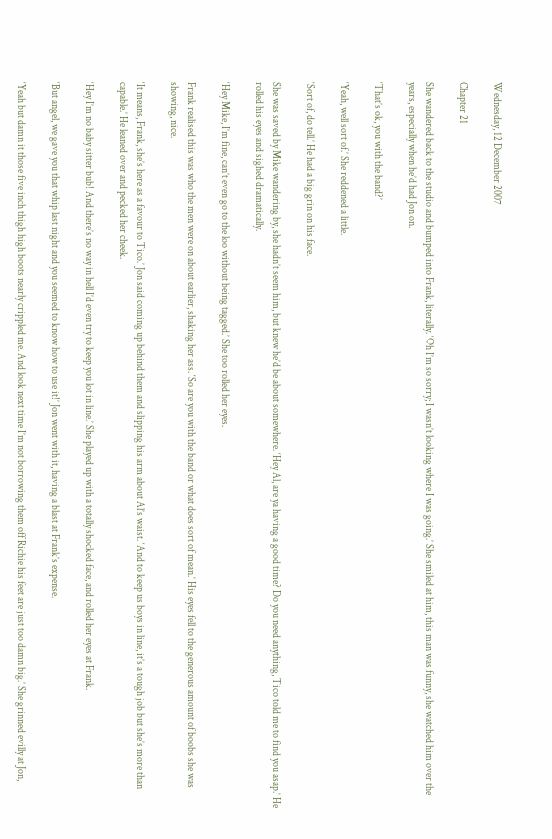Wednesday, 12 December 2007

Chapter 21

She wandered back to the studio and bumped into Frank, literally. ‘Oh I’m so sorry; I wasn’t looking where I was going.’ She smiled at him, this man was funny, she watched him over the years, especially when he’d had Jon on.

‘That’s ok, you with the band?’

‘Yeah, well sort of.’ She reddened a little.

‘Sort of, do tell.’ He had a big grin on his face.

She was saved by Mike wandering by, she hadn’t seem him, but knew he’d be about somewhere. ‘Hey Al, are ya having a good time? Do you need anything, Tico told me to find you asap.’ He rolled his eyes and sighed dramatically.

‘Hey Mike, I’m fine, can’t even go to the loo without being tagged.’ She too rolled her eyes.

Frank realised this was who the men were on about earlier, shaking her ass. ‘So are you with the band or what does sort of mean.’ His eyes fell to the generous amount of boobs she was showing, nice.

‘It means, Frank, she’s here as a favour to Tico.’ Jon said coming up behind them and slipping his arm about Al’s waist. ‘And to keep us boys in line, it’s a tough job but she’s more than capable.’ He leaned over and pecked her cheek.

‘Hey I’m no baby sitter bub! And there’s no way in hell I’d even try to keep you lot in line.’ She played up with a totally shocked face, and rolled her eyes at Frank.

‘But angel, we gave you that whip last night and you seemed to know how to use it!’ Jon went with it, having a blast at Frank’s expense.

‘Yeah but damn it those five inch thigh high boots nearly crippled me. And look next time I’m not borrowing them off Richie his feet are just too damn big.’ She grinned evilly at Jon,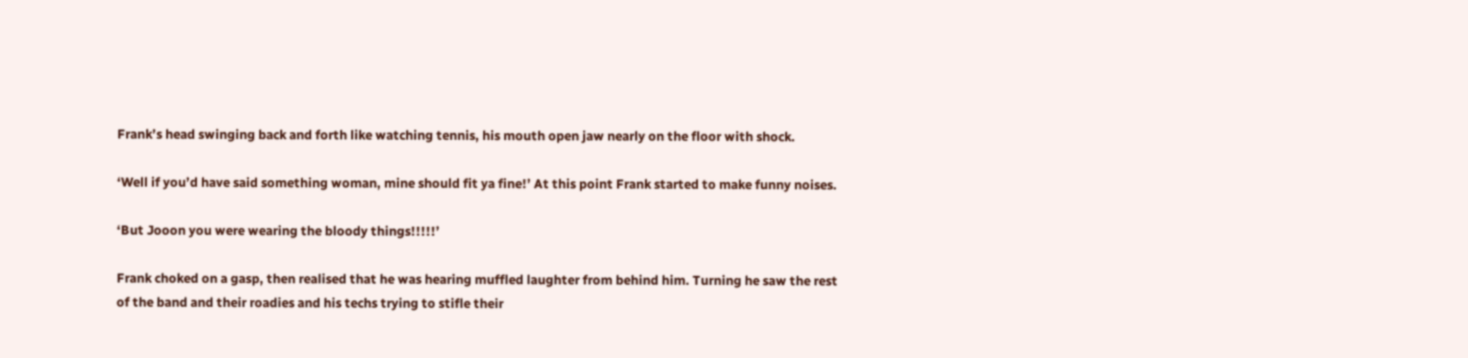Frank’s head swinging back and forth like watching tennis, his mouth open jaw nearly on the floor with shock.

‘Well if you’d have said something woman, mine should fit ya fine!’ At this point Frank started to make funny noises.

‘But Jooon you were wearing the bloody things!!!!!’

Frank choked on a gasp, then realised that he was hearing muffled laughter from behind him. Turning he saw the rest of the band and their roadies and his techs trying to stifle their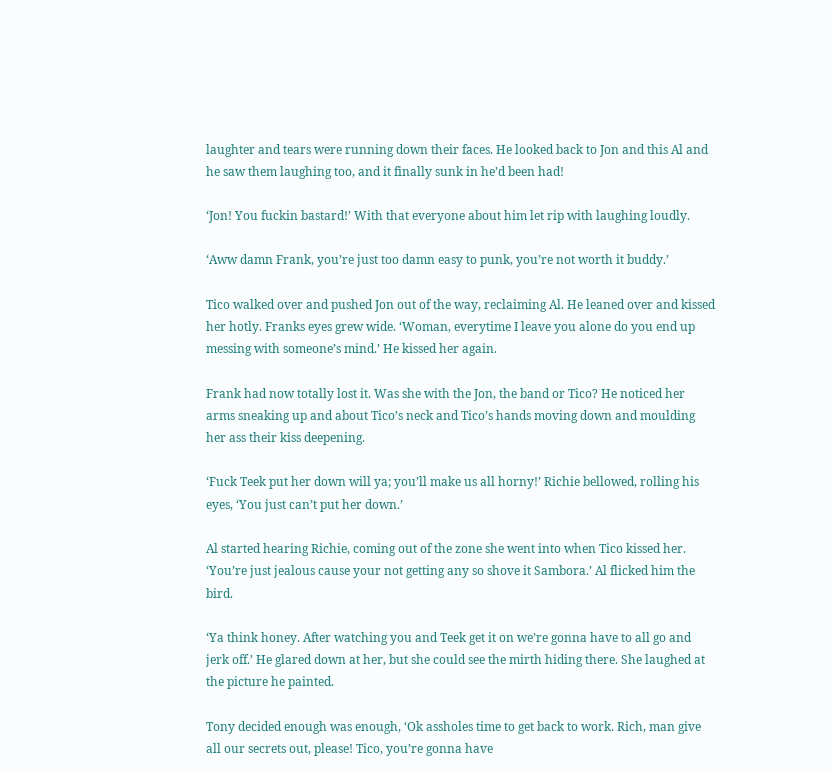laughter and tears were running down their faces. He looked back to Jon and this Al and he saw them laughing too, and it finally sunk in he’d been had!

‘Jon! You fuckin bastard!’ With that everyone about him let rip with laughing loudly.

‘Aww damn Frank, you’re just too damn easy to punk, you’re not worth it buddy.’

Tico walked over and pushed Jon out of the way, reclaiming Al. He leaned over and kissed her hotly. Franks eyes grew wide. ‘Woman, everytime I leave you alone do you end up messing with someone’s mind.’ He kissed her again.

Frank had now totally lost it. Was she with the Jon, the band or Tico? He noticed her arms sneaking up and about Tico’s neck and Tico’s hands moving down and moulding her ass their kiss deepening.

‘Fuck Teek put her down will ya; you’ll make us all horny!’ Richie bellowed, rolling his eyes, ‘You just can’t put her down.’

Al started hearing Richie, coming out of the zone she went into when Tico kissed her. ‘You’re just jealous cause your not getting any so shove it Sambora.’ Al flicked him the bird.

‘Ya think honey. After watching you and Teek get it on we’re gonna have to all go and jerk off.’ He glared down at her, but she could see the mirth hiding there. She laughed at the picture he painted.

Tony decided enough was enough, ‘Ok assholes time to get back to work. Rich, man give all our secrets out, please! Tico, you’re gonna have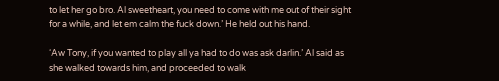to let her go bro. Al sweetheart, you need to come with me out of their sight for a while, and let em calm the fuck down.’ He held out his hand.

‘Aw Tony, if you wanted to play all ya had to do was ask darlin.’ Al said as she walked towards him, and proceeded to walk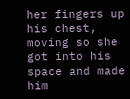her fingers up his chest, moving so she got into his space and made him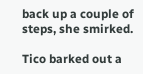back up a couple of steps, she smirked.

Tico barked out a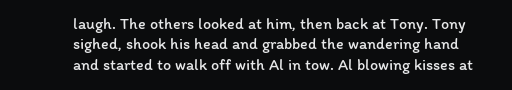laugh. The others looked at him, then back at Tony. Tony sighed, shook his head and grabbed the wandering hand and started to walk off with Al in tow. Al blowing kisses at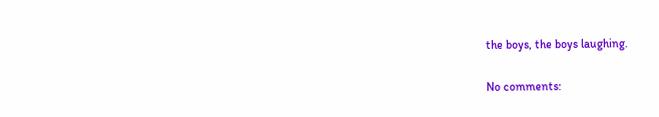the boys, the boys laughing.

No comments: